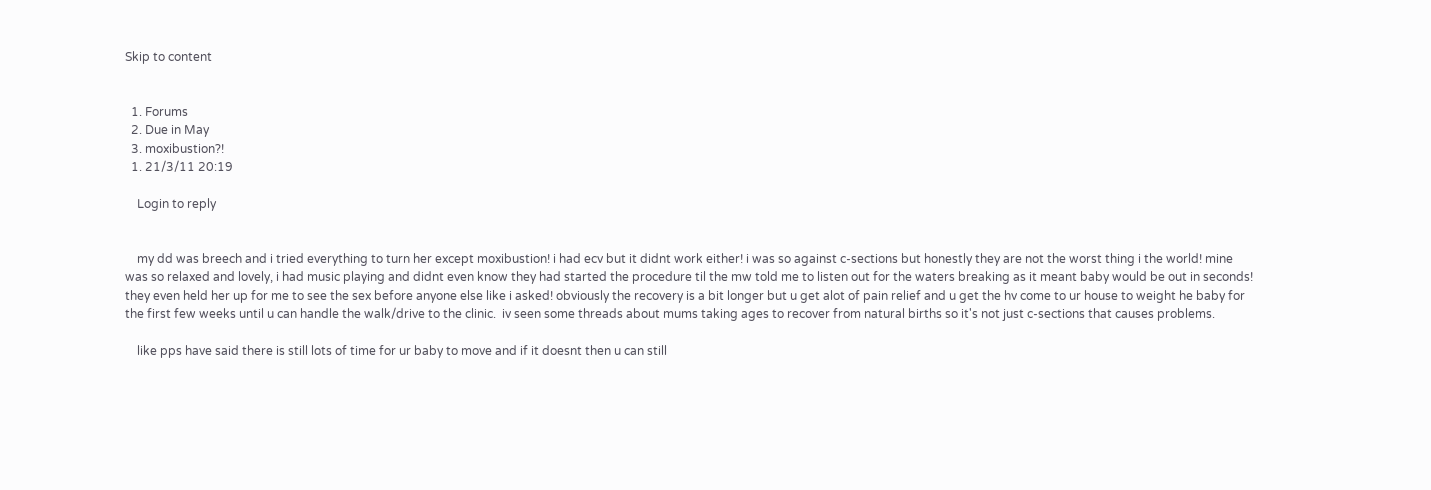Skip to content


  1. Forums
  2. Due in May
  3. moxibustion?!
  1. 21/3/11 20:19

    Login to reply


    my dd was breech and i tried everything to turn her except moxibustion! i had ecv but it didnt work either! i was so against c-sections but honestly they are not the worst thing i the world! mine was so relaxed and lovely, i had music playing and didnt even know they had started the procedure til the mw told me to listen out for the waters breaking as it meant baby would be out in seconds! they even held her up for me to see the sex before anyone else like i asked! obviously the recovery is a bit longer but u get alot of pain relief and u get the hv come to ur house to weight he baby for the first few weeks until u can handle the walk/drive to the clinic.  iv seen some threads about mums taking ages to recover from natural births so it's not just c-sections that causes problems.

    like pps have said there is still lots of time for ur baby to move and if it doesnt then u can still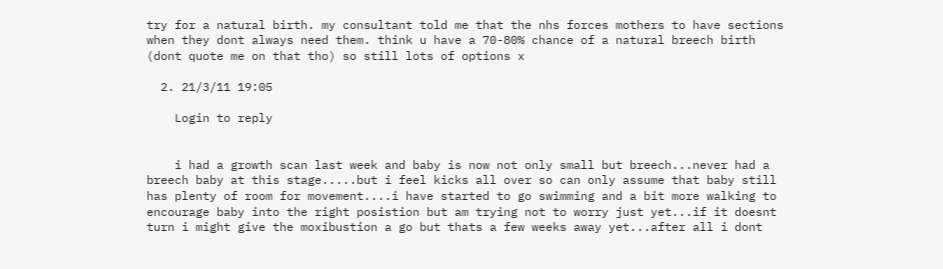try for a natural birth. my consultant told me that the nhs forces mothers to have sections when they dont always need them. think u have a 70-80% chance of a natural breech birth (dont quote me on that tho) so still lots of options x

  2. 21/3/11 19:05

    Login to reply


    i had a growth scan last week and baby is now not only small but breech...never had a breech baby at this stage.....but i feel kicks all over so can only assume that baby still has plenty of room for movement....i have started to go swimming and a bit more walking to encourage baby into the right posistion but am trying not to worry just yet...if it doesnt turn i might give the moxibustion a go but thats a few weeks away yet...after all i dont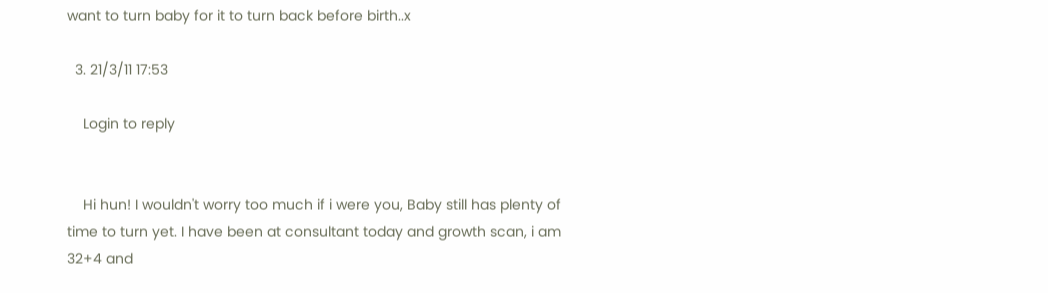want to turn baby for it to turn back before birth..x

  3. 21/3/11 17:53

    Login to reply


    Hi hun! I wouldn't worry too much if i were you, Baby still has plenty of time to turn yet. I have been at consultant today and growth scan, i am 32+4 and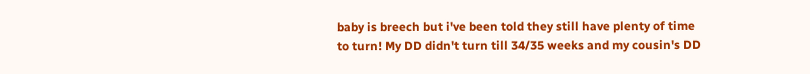baby is breech but i've been told they still have plenty of time to turn! My DD didn't turn till 34/35 weeks and my cousin's DD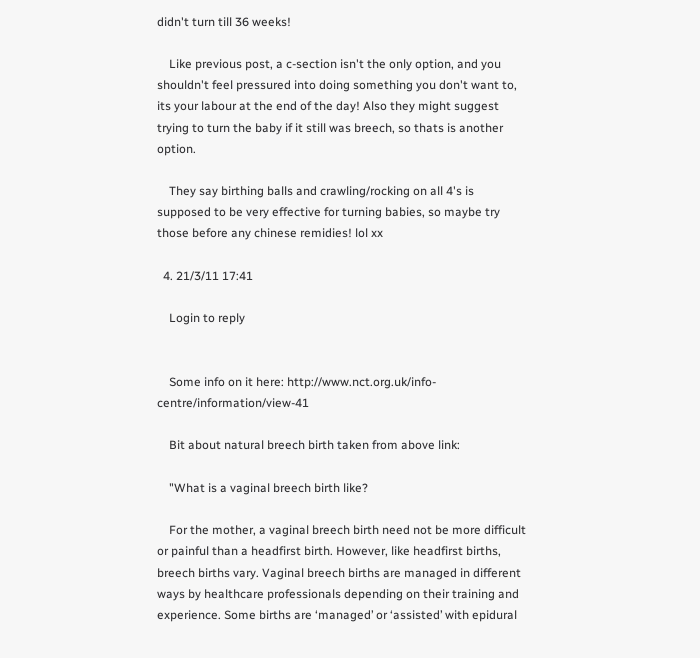didn't turn till 36 weeks!

    Like previous post, a c-section isn't the only option, and you shouldn't feel pressured into doing something you don't want to, its your labour at the end of the day! Also they might suggest trying to turn the baby if it still was breech, so thats is another option.

    They say birthing balls and crawling/rocking on all 4's is supposed to be very effective for turning babies, so maybe try those before any chinese remidies! lol xx

  4. 21/3/11 17:41

    Login to reply


    Some info on it here: http://www.nct.org.uk/info-centre/information/view-41

    Bit about natural breech birth taken from above link:

    "What is a vaginal breech birth like?

    For the mother, a vaginal breech birth need not be more difficult or painful than a headfirst birth. However, like headfirst births, breech births vary. Vaginal breech births are managed in different ways by healthcare professionals depending on their training and experience. Some births are ‘managed’ or ‘assisted’ with epidural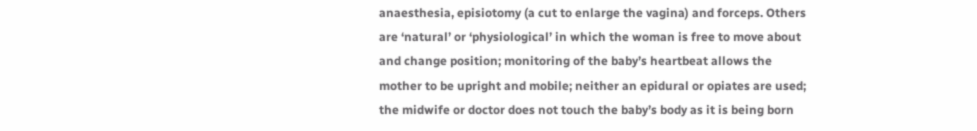anaesthesia, episiotomy (a cut to enlarge the vagina) and forceps. Others are ‘natural’ or ‘physiological’ in which the woman is free to move about and change position; monitoring of the baby’s heartbeat allows the mother to be upright and mobile; neither an epidural or opiates are used; the midwife or doctor does not touch the baby’s body as it is being born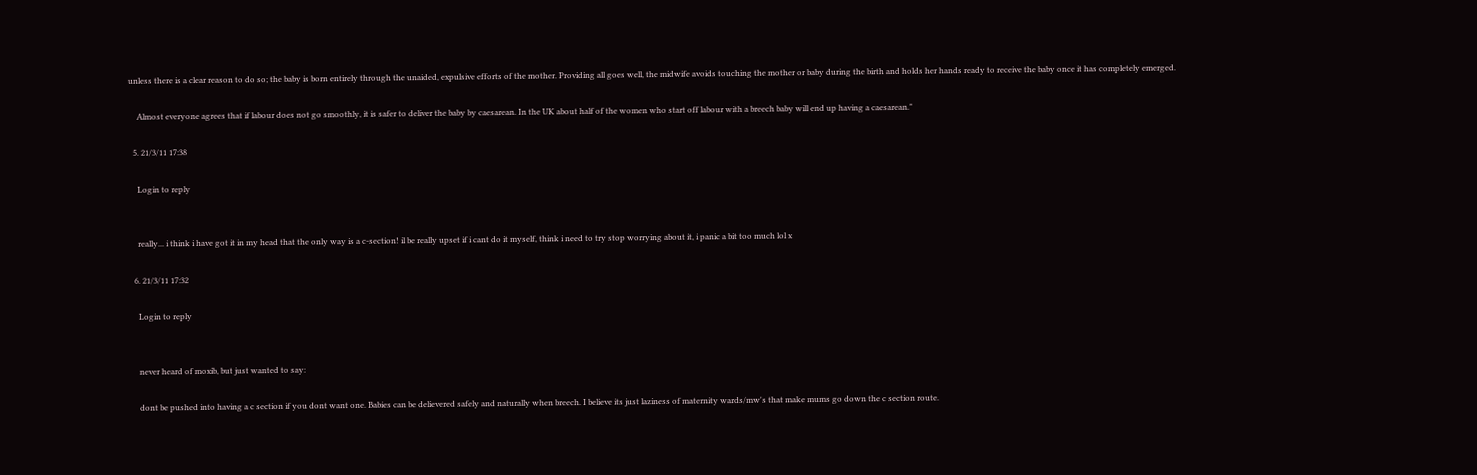unless there is a clear reason to do so; the baby is born entirely through the unaided, expulsive efforts of the mother. Providing all goes well, the midwife avoids touching the mother or baby during the birth and holds her hands ready to receive the baby once it has completely emerged.

    Almost everyone agrees that if labour does not go smoothly, it is safer to deliver the baby by caesarean. In the UK about half of the women who start off labour with a breech baby will end up having a caesarean."

  5. 21/3/11 17:38

    Login to reply


    really... i think i have got it in my head that the only way is a c-section! il be really upset if i cant do it myself, think i need to try stop worrying about it, i panic a bit too much lol x

  6. 21/3/11 17:32

    Login to reply


    never heard of moxib, but just wanted to say:

    dont be pushed into having a c section if you dont want one. Babies can be delievered safely and naturally when breech. I believe its just laziness of maternity wards/mw's that make mums go down the c section route.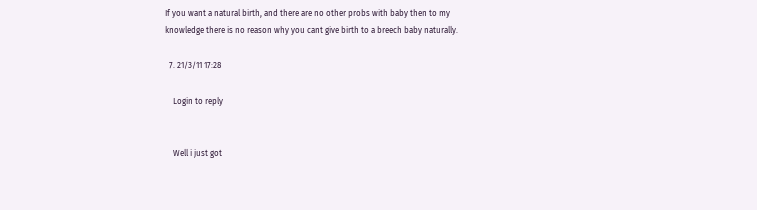If you want a natural birth, and there are no other probs with baby then to my knowledge there is no reason why you cant give birth to a breech baby naturally.

  7. 21/3/11 17:28

    Login to reply


    Well i just got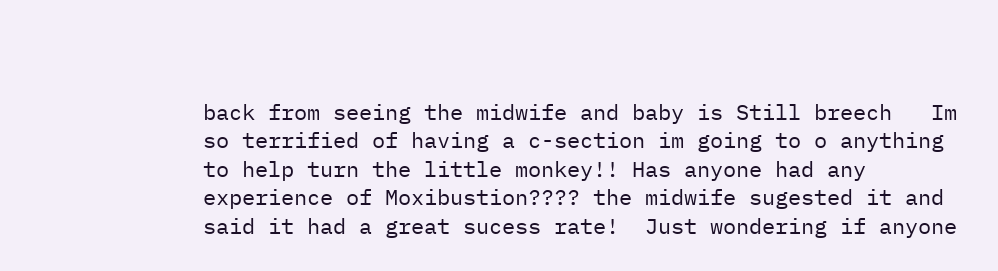back from seeing the midwife and baby is Still breech   Im so terrified of having a c-section im going to o anything to help turn the little monkey!! Has anyone had any experience of Moxibustion???? the midwife sugested it and said it had a great sucess rate!  Just wondering if anyone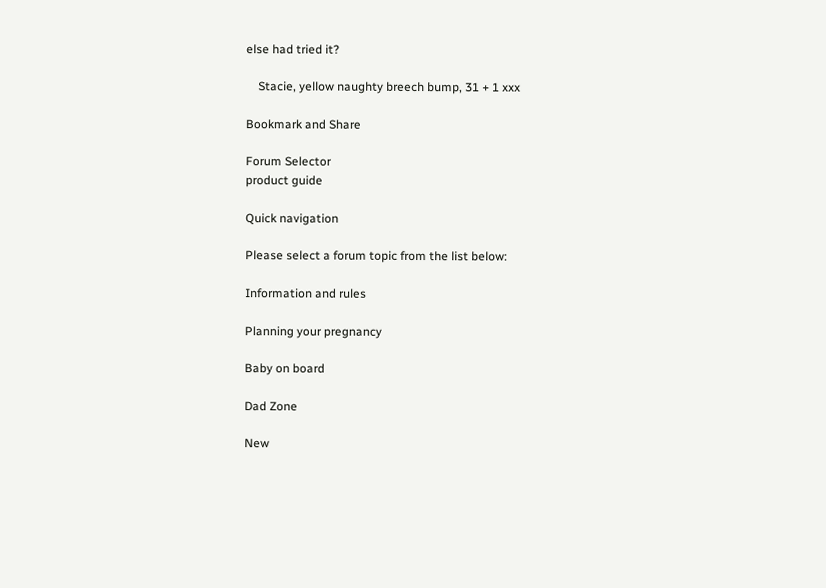else had tried it?

    Stacie, yellow naughty breech bump, 31 + 1 xxx

Bookmark and Share

Forum Selector
product guide

Quick navigation

Please select a forum topic from the list below:

Information and rules

Planning your pregnancy

Baby on board

Dad Zone

New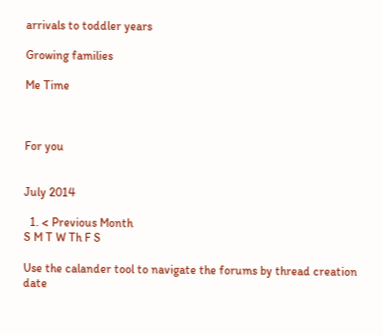arrivals to toddler years

Growing families

Me Time



For you


July 2014

  1. < Previous Month
S M T W Th F S

Use the calander tool to navigate the forums by thread creation date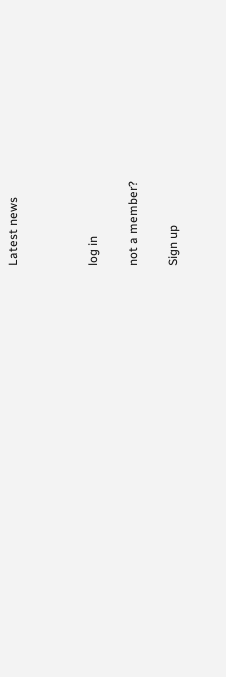Latest news



log in

not a member?

Sign up